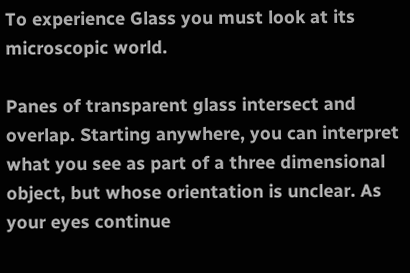To experience Glass you must look at its microscopic world.

Panes of transparent glass intersect and overlap. Starting anywhere, you can interpret what you see as part of a three dimensional object, but whose orientation is unclear. As your eyes continue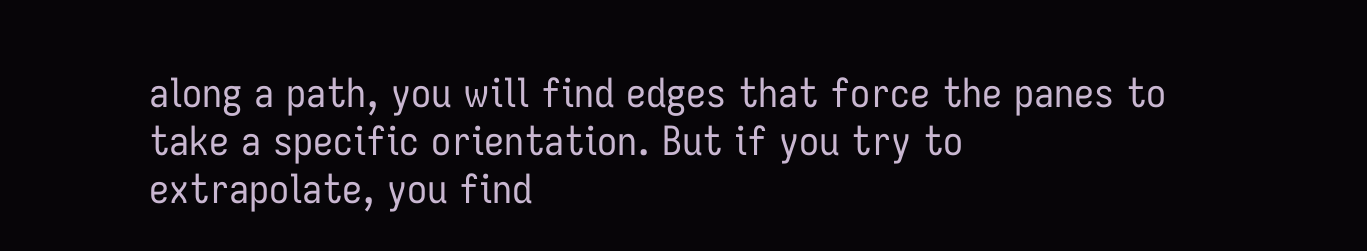along a path, you will find edges that force the panes to take a specific orientation. But if you try to extrapolate, you find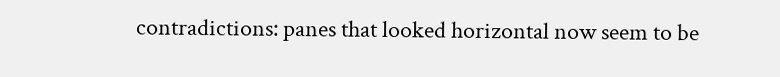contradictions: panes that looked horizontal now seem to be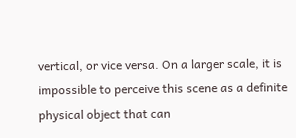vertical, or vice versa. On a larger scale, it is impossible to perceive this scene as a definite physical object that can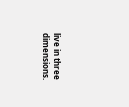live in three dimensions.